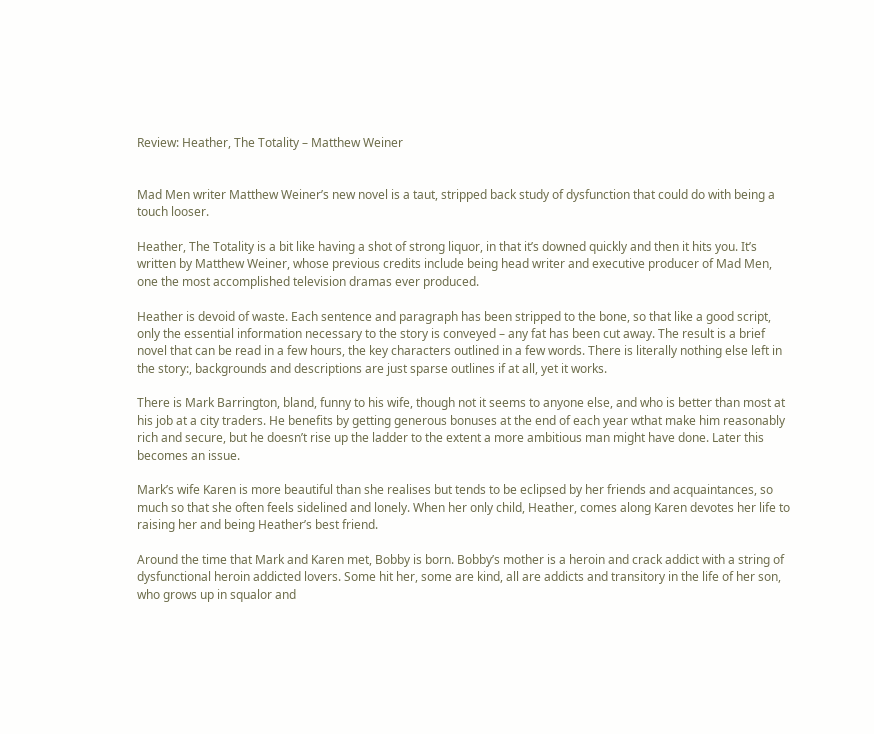Review: Heather, The Totality – Matthew Weiner


Mad Men writer Matthew Weiner’s new novel is a taut, stripped back study of dysfunction that could do with being a touch looser.

Heather, The Totality is a bit like having a shot of strong liquor, in that it’s downed quickly and then it hits you. It’s written by Matthew Weiner, whose previous credits include being head writer and executive producer of Mad Men, one the most accomplished television dramas ever produced.

Heather is devoid of waste. Each sentence and paragraph has been stripped to the bone, so that like a good script, only the essential information necessary to the story is conveyed – any fat has been cut away. The result is a brief novel that can be read in a few hours, the key characters outlined in a few words. There is literally nothing else left in the story:, backgrounds and descriptions are just sparse outlines if at all, yet it works.

There is Mark Barrington, bland, funny to his wife, though not it seems to anyone else, and who is better than most at his job at a city traders. He benefits by getting generous bonuses at the end of each year wthat make him reasonably rich and secure, but he doesn’t rise up the ladder to the extent a more ambitious man might have done. Later this becomes an issue.

Mark’s wife Karen is more beautiful than she realises but tends to be eclipsed by her friends and acquaintances, so much so that she often feels sidelined and lonely. When her only child, Heather, comes along Karen devotes her life to raising her and being Heather’s best friend.

Around the time that Mark and Karen met, Bobby is born. Bobby’s mother is a heroin and crack addict with a string of dysfunctional heroin addicted lovers. Some hit her, some are kind, all are addicts and transitory in the life of her son, who grows up in squalor and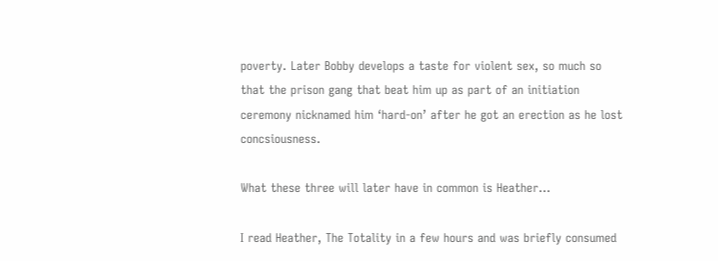poverty. Later Bobby develops a taste for violent sex, so much so that the prison gang that beat him up as part of an initiation ceremony nicknamed him ‘hard-on’ after he got an erection as he lost concsiousness.

What these three will later have in common is Heather…

I read Heather, The Totality in a few hours and was briefly consumed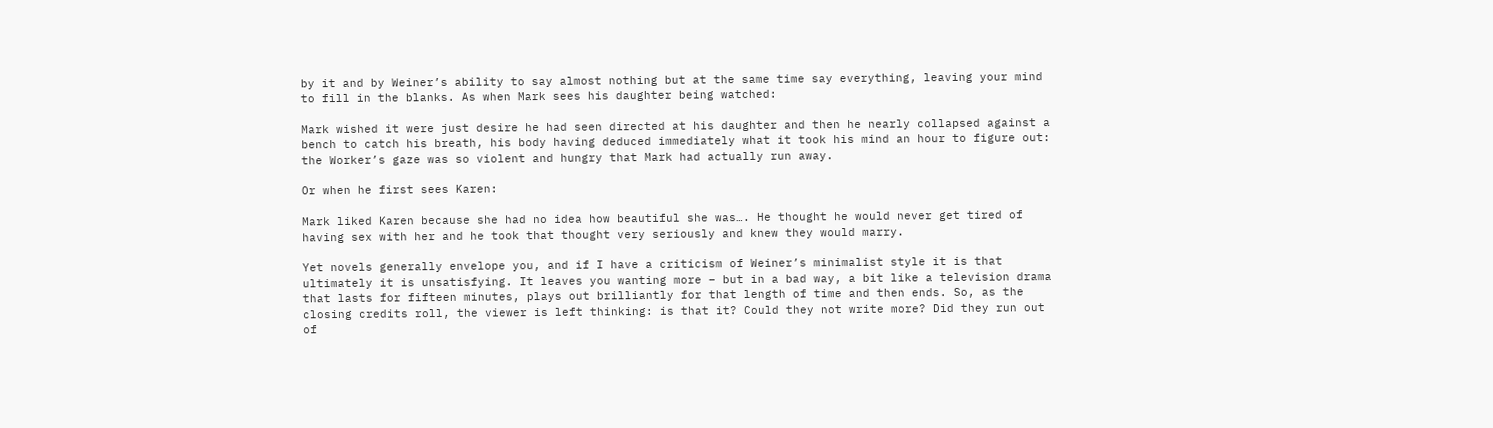by it and by Weiner’s ability to say almost nothing but at the same time say everything, leaving your mind to fill in the blanks. As when Mark sees his daughter being watched:

Mark wished it were just desire he had seen directed at his daughter and then he nearly collapsed against a bench to catch his breath, his body having deduced immediately what it took his mind an hour to figure out: the Worker’s gaze was so violent and hungry that Mark had actually run away.

Or when he first sees Karen:

Mark liked Karen because she had no idea how beautiful she was…. He thought he would never get tired of having sex with her and he took that thought very seriously and knew they would marry.

Yet novels generally envelope you, and if I have a criticism of Weiner’s minimalist style it is that ultimately it is unsatisfying. It leaves you wanting more – but in a bad way, a bit like a television drama that lasts for fifteen minutes, plays out brilliantly for that length of time and then ends. So, as the closing credits roll, the viewer is left thinking: is that it? Could they not write more? Did they run out of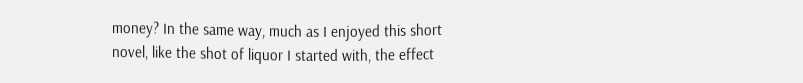money? In the same way, much as I enjoyed this short novel, like the shot of liquor I started with, the effect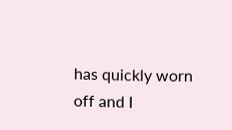has quickly worn off and I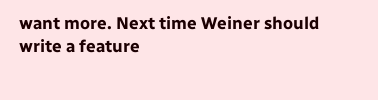want more. Next time Weiner should write a feature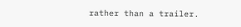rather than a trailer.